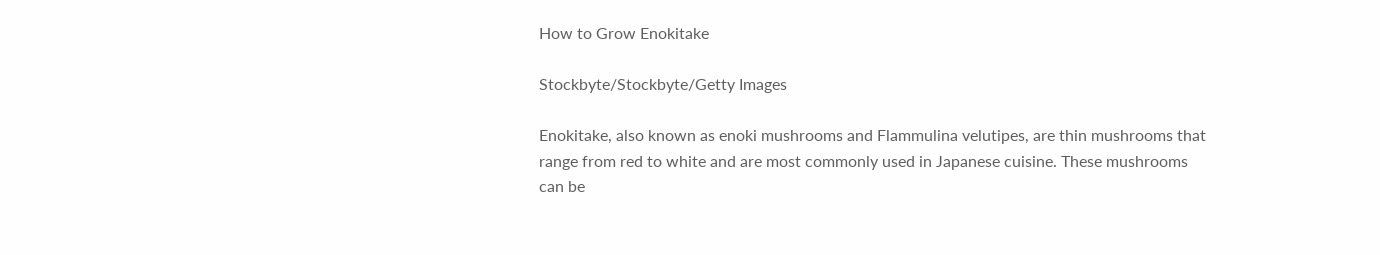How to Grow Enokitake

Stockbyte/Stockbyte/Getty Images

Enokitake, also known as enoki mushrooms and Flammulina velutipes, are thin mushrooms that range from red to white and are most commonly used in Japanese cuisine. These mushrooms can be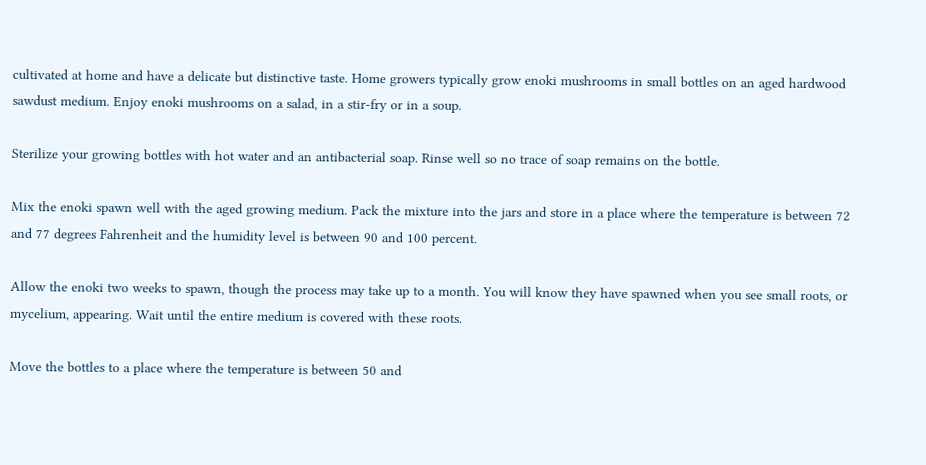cultivated at home and have a delicate but distinctive taste. Home growers typically grow enoki mushrooms in small bottles on an aged hardwood sawdust medium. Enjoy enoki mushrooms on a salad, in a stir-fry or in a soup.

Sterilize your growing bottles with hot water and an antibacterial soap. Rinse well so no trace of soap remains on the bottle.

Mix the enoki spawn well with the aged growing medium. Pack the mixture into the jars and store in a place where the temperature is between 72 and 77 degrees Fahrenheit and the humidity level is between 90 and 100 percent.

Allow the enoki two weeks to spawn, though the process may take up to a month. You will know they have spawned when you see small roots, or mycelium, appearing. Wait until the entire medium is covered with these roots.

Move the bottles to a place where the temperature is between 50 and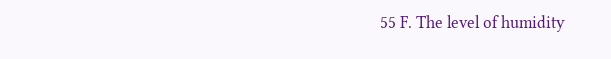55 F. The level of humidity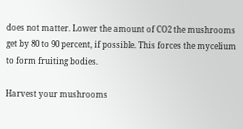does not matter. Lower the amount of CO2 the mushrooms get by 80 to 90 percent, if possible. This forces the mycelium to form fruiting bodies.

Harvest your mushrooms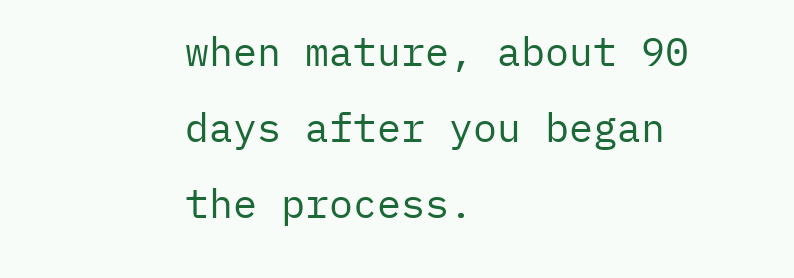when mature, about 90 days after you began the process.